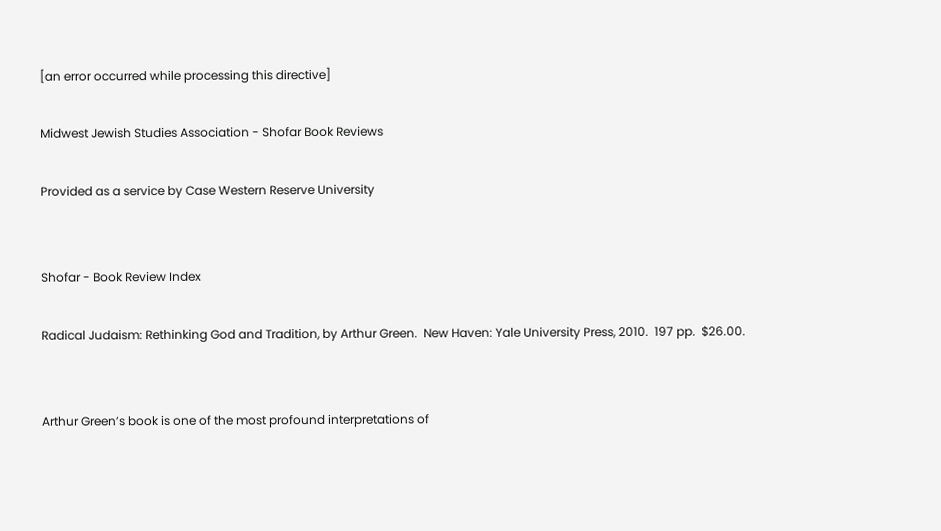[an error occurred while processing this directive]

Midwest Jewish Studies Association - Shofar Book Reviews

Provided as a service by Case Western Reserve University


Shofar - Book Review Index

Radical Judaism: Rethinking God and Tradition, by Arthur Green.  New Haven: Yale University Press, 2010.  197 pp.  $26.00.


Arthur Green’s book is one of the most profound interpretations of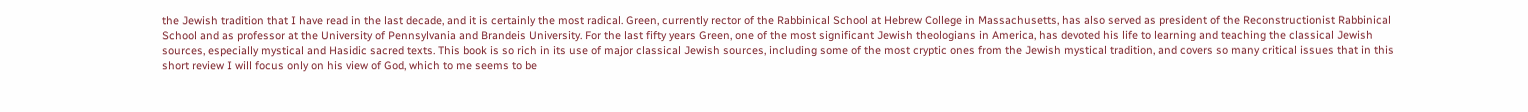the Jewish tradition that I have read in the last decade, and it is certainly the most radical. Green, currently rector of the Rabbinical School at Hebrew College in Massachusetts, has also served as president of the Reconstructionist Rabbinical School and as professor at the University of Pennsylvania and Brandeis University. For the last fifty years Green, one of the most significant Jewish theologians in America, has devoted his life to learning and teaching the classical Jewish sources, especially mystical and Hasidic sacred texts. This book is so rich in its use of major classical Jewish sources, including some of the most cryptic ones from the Jewish mystical tradition, and covers so many critical issues that in this short review I will focus only on his view of God, which to me seems to be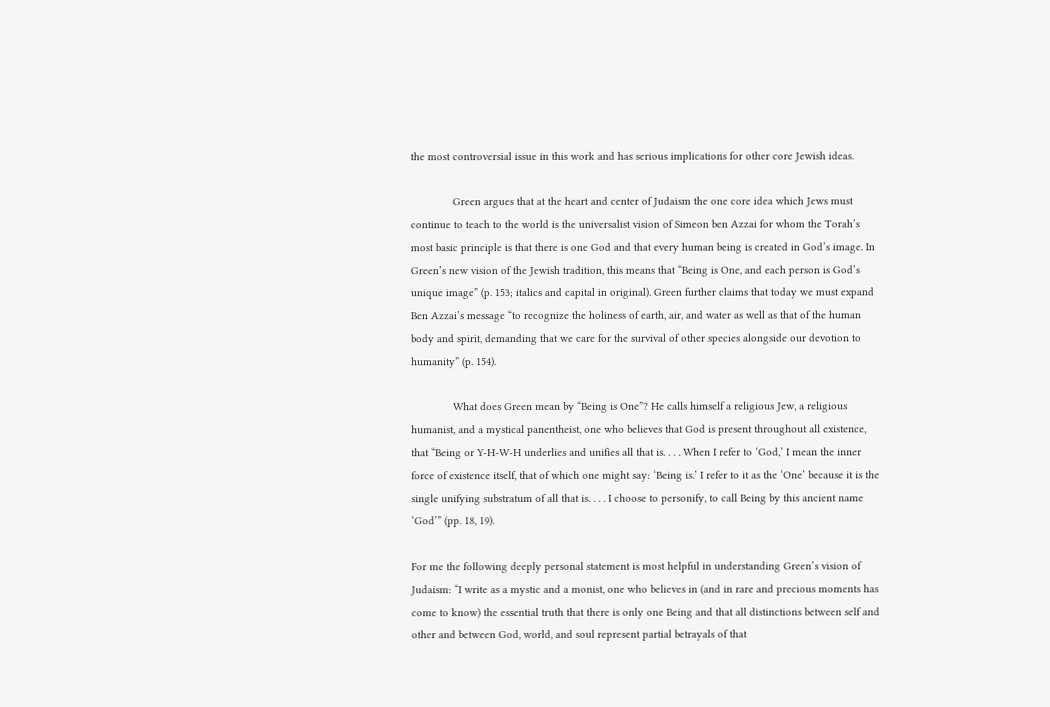the most controversial issue in this work and has serious implications for other core Jewish ideas.

              Green argues that at the heart and center of Judaism the one core idea which Jews must continue to teach to the world is the universalist vision of Simeon ben Azzai for whom the Torah’s most basic principle is that there is one God and that every human being is created in God’s image. In Green’s new vision of the Jewish tradition, this means that “Being is One, and each person is God’s unique image” (p. 153; italics and capital in original). Green further claims that today we must expand Ben Azzai’s message “to recognize the holiness of earth, air, and water as well as that of the human body and spirit, demanding that we care for the survival of other species alongside our devotion to humanity” (p. 154).

              What does Green mean by “Being is One”? He calls himself a religious Jew, a religious humanist, and a mystical panentheist, one who believes that God is present throughout all existence, that “Being or Y-H-W-H underlies and unifies all that is. . . . When I refer to ‘God,’ I mean the inner force of existence itself, that of which one might say: ‘Being is.’ I refer to it as the ‘One’ because it is the single unifying substratum of all that is. . . . I choose to personify, to call Being by this ancient name ‘God’” (pp. 18, 19).

For me the following deeply personal statement is most helpful in understanding Green’s vision of Judaism: “I write as a mystic and a monist, one who believes in (and in rare and precious moments has come to know) the essential truth that there is only one Being and that all distinctions between self and other and between God, world, and soul represent partial betrayals of that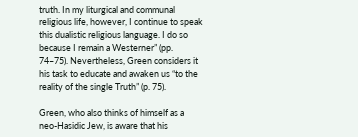truth. In my liturgical and communal religious life, however, I continue to speak this dualistic religious language. I do so because I remain a Westerner” (pp. 74–75). Nevertheless, Green considers it his task to educate and awaken us “to the reality of the single Truth” (p. 75).

Green, who also thinks of himself as a neo-Hasidic Jew, is aware that his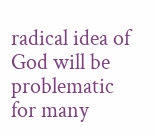radical idea of God will be problematic for many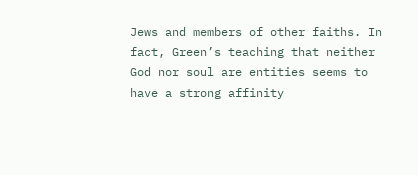Jews and members of other faiths. In fact, Green’s teaching that neither God nor soul are entities seems to have a strong affinity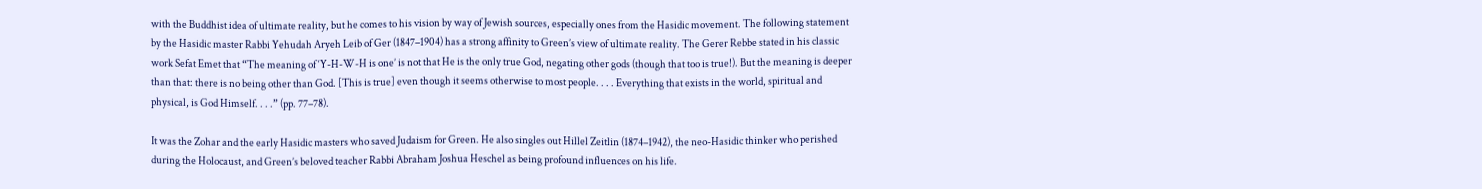with the Buddhist idea of ultimate reality, but he comes to his vision by way of Jewish sources, especially ones from the Hasidic movement. The following statement by the Hasidic master Rabbi Yehudah Aryeh Leib of Ger (1847–1904) has a strong affinity to Green’s view of ultimate reality. The Gerer Rebbe stated in his classic work Sefat Emet that “The meaning of ‘Y-H-W-H is one’ is not that He is the only true God, negating other gods (though that too is true!). But the meaning is deeper than that: there is no being other than God. [This is true] even though it seems otherwise to most people. . . . Everything that exists in the world, spiritual and physical, is God Himself. . . .” (pp. 77–78).

It was the Zohar and the early Hasidic masters who saved Judaism for Green. He also singles out Hillel Zeitlin (1874–1942), the neo-Hasidic thinker who perished during the Holocaust, and Green’s beloved teacher Rabbi Abraham Joshua Heschel as being profound influences on his life.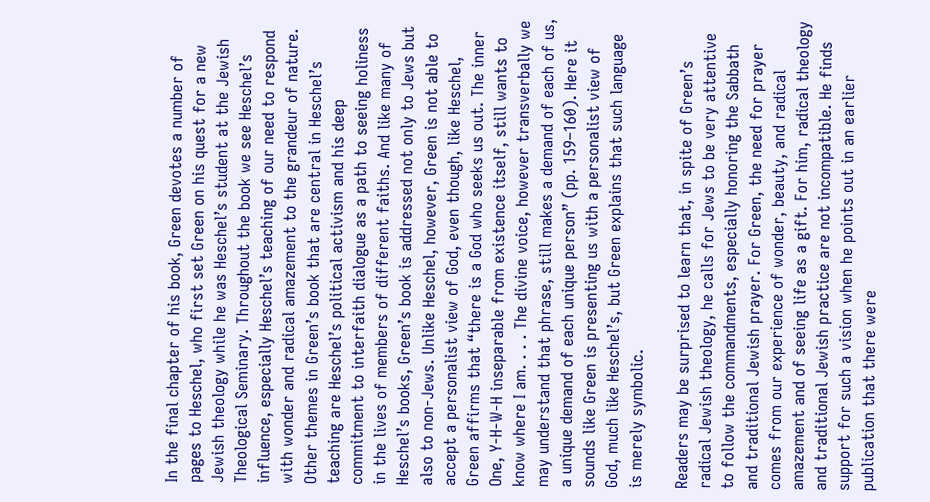In the final chapter of his book, Green devotes a number of pages to Heschel, who first set Green on his quest for a new Jewish theology while he was Heschel’s student at the Jewish Theological Seminary. Throughout the book we see Heschel’s influence, especially Heschel’s teaching of our need to respond with wonder and radical amazement to the grandeur of nature. Other themes in Green’s book that are central in Heschel’s teaching are Heschel’s political activism and his deep commitment to interfaith dialogue as a path to seeing holiness in the lives of members of different faiths. And like many of Heschel’s books, Green’s book is addressed not only to Jews but also to non-Jews. Unlike Heschel, however, Green is not able to accept a personalist view of God, even though, like Heschel, Green affirms that “there is a God who seeks us out. The inner One, Y-H-W-H inseparable from existence itself, still wants to know where I am. . . . The divine voice, however transverbally we may understand that phrase, still makes a demand of each of us, a unique demand of each unique person” (pp. 159–160). Here it sounds like Green is presenting us with a personalist view of God, much like Heschel’s, but Green explains that such language is merely symbolic.

Readers may be surprised to learn that, in spite of Green’s radical Jewish theology, he calls for Jews to be very attentive to follow the commandments, especially honoring the Sabbath and traditional Jewish prayer. For Green, the need for prayer comes from our experience of wonder, beauty, and radical amazement and of seeing life as a gift. For him, radical theology and traditional Jewish practice are not incompatible. He finds support for such a vision when he points out in an earlier publication that there were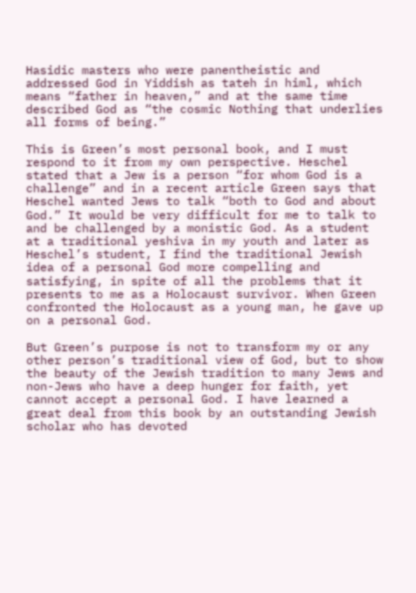Hasidic masters who were panentheistic and addressed God in Yiddish as tateh in himl, which means “father in heaven,” and at the same time described God as “the cosmic Nothing that underlies all forms of being.”

This is Green’s most personal book, and I must respond to it from my own perspective. Heschel stated that a Jew is a person “for whom God is a challenge” and in a recent article Green says that Heschel wanted Jews to talk “both to God and about God.” It would be very difficult for me to talk to and be challenged by a monistic God. As a student at a traditional yeshiva in my youth and later as Heschel’s student, I find the traditional Jewish idea of a personal God more compelling and satisfying, in spite of all the problems that it presents to me as a Holocaust survivor. When Green confronted the Holocaust as a young man, he gave up on a personal God.

But Green’s purpose is not to transform my or any other person’s traditional view of God, but to show the beauty of the Jewish tradition to many Jews and non-Jews who have a deep hunger for faith, yet cannot accept a personal God. I have learned a great deal from this book by an outstanding Jewish scholar who has devoted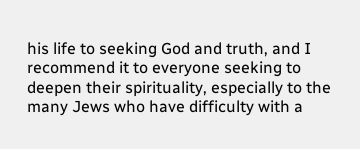his life to seeking God and truth, and I recommend it to everyone seeking to deepen their spirituality, especially to the many Jews who have difficulty with a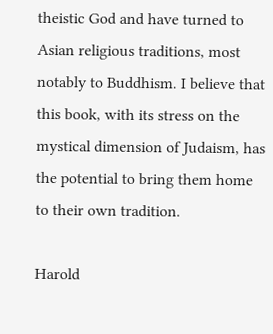theistic God and have turned to Asian religious traditions, most notably to Buddhism. I believe that this book, with its stress on the mystical dimension of Judaism, has the potential to bring them home to their own tradition.

Harold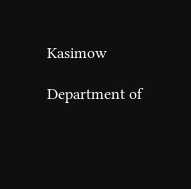Kasimow

Department of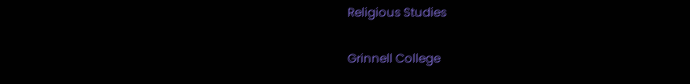Religious Studies

Grinnell College